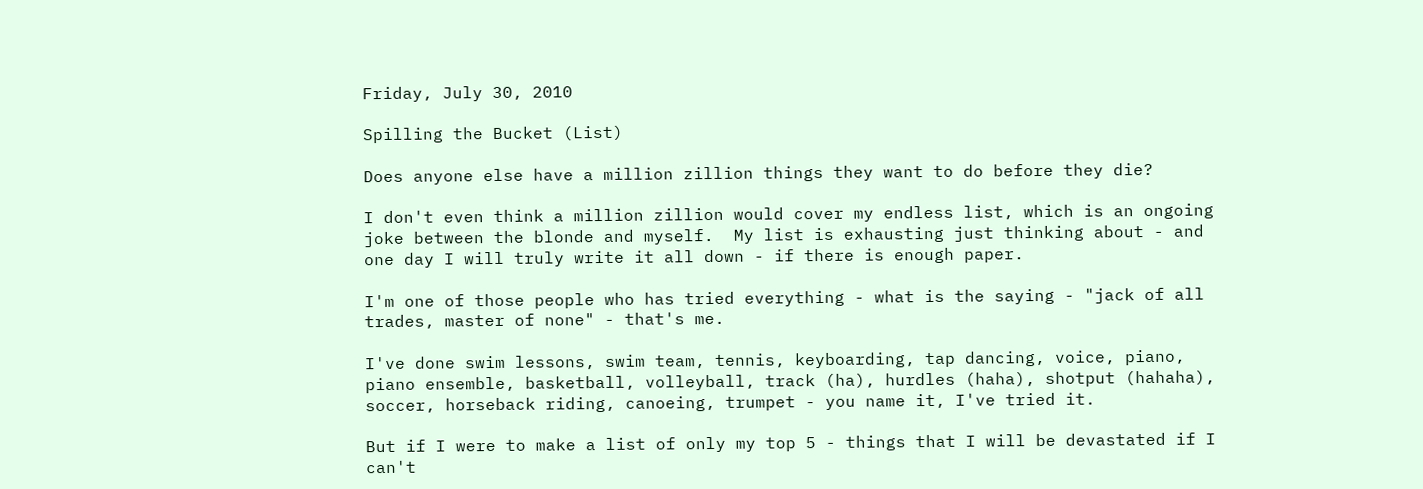Friday, July 30, 2010

Spilling the Bucket (List)

Does anyone else have a million zillion things they want to do before they die?

I don't even think a million zillion would cover my endless list, which is an ongoing joke between the blonde and myself.  My list is exhausting just thinking about - and one day I will truly write it all down - if there is enough paper.

I'm one of those people who has tried everything - what is the saying - "jack of all trades, master of none" - that's me.

I've done swim lessons, swim team, tennis, keyboarding, tap dancing, voice, piano, piano ensemble, basketball, volleyball, track (ha), hurdles (haha), shotput (hahaha), soccer, horseback riding, canoeing, trumpet - you name it, I've tried it.

But if I were to make a list of only my top 5 - things that I will be devastated if I can't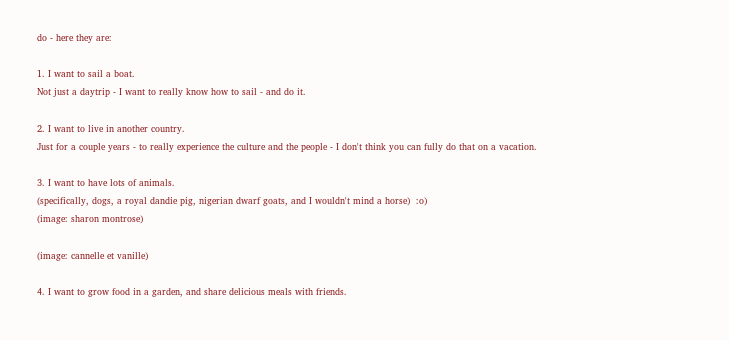do - here they are:

1. I want to sail a boat.
Not just a daytrip - I want to really know how to sail - and do it.

2. I want to live in another country.
Just for a couple years - to really experience the culture and the people - I don't think you can fully do that on a vacation.

3. I want to have lots of animals.
(specifically, dogs, a royal dandie pig, nigerian dwarf goats, and I wouldn't mind a horse)  :o)
(image: sharon montrose)

(image: cannelle et vanille)

4. I want to grow food in a garden, and share delicious meals with friends.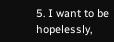5. I want to be hopelessly,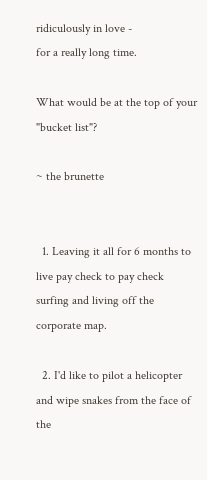ridiculously in love -
for a really long time.

What would be at the top of your "bucket list"?

~ the brunette


  1. Leaving it all for 6 months to live pay check to pay check surfing and living off the corporate map.

  2. I'd like to pilot a helicopter and wipe snakes from the face of the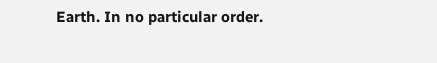Earth. In no particular order.